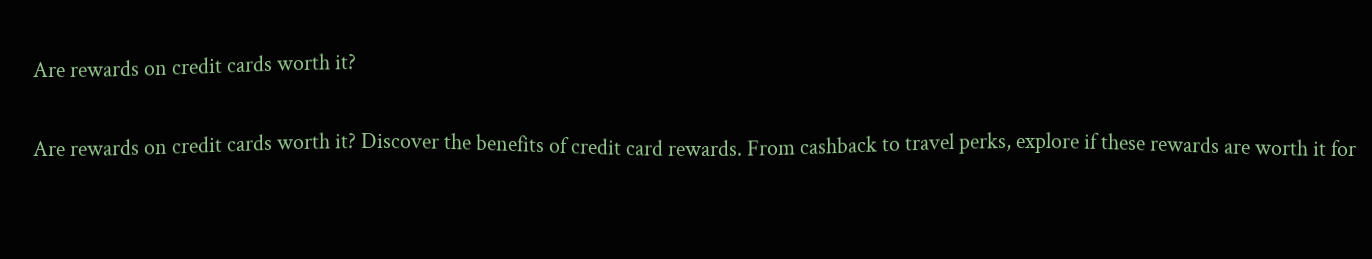Are rewards on credit cards worth it?

Are rewards on credit cards worth it? Discover the benefits of credit card rewards. From cashback to travel perks, explore if these rewards are worth it for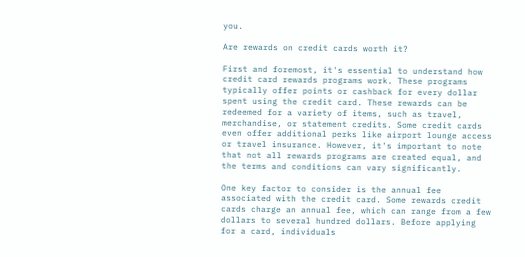you.

Are rewards on credit cards worth it?

First and foremost, it's essential to understand how credit card rewards programs work. These programs typically offer points or cashback for every dollar spent using the credit card. These rewards can be redeemed for a variety of items, such as travel, merchandise, or statement credits. Some credit cards even offer additional perks like airport lounge access or travel insurance. However, it's important to note that not all rewards programs are created equal, and the terms and conditions can vary significantly.

One key factor to consider is the annual fee associated with the credit card. Some rewards credit cards charge an annual fee, which can range from a few dollars to several hundred dollars. Before applying for a card, individuals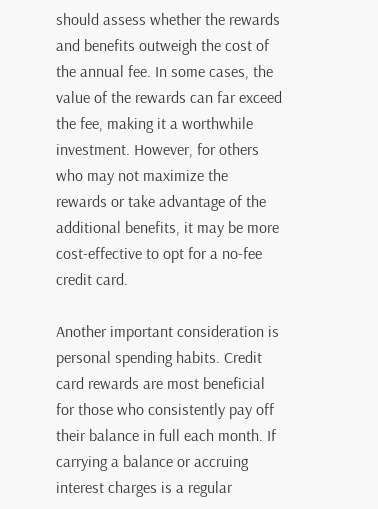should assess whether the rewards and benefits outweigh the cost of the annual fee. In some cases, the value of the rewards can far exceed the fee, making it a worthwhile investment. However, for others who may not maximize the rewards or take advantage of the additional benefits, it may be more cost-effective to opt for a no-fee credit card.

Another important consideration is personal spending habits. Credit card rewards are most beneficial for those who consistently pay off their balance in full each month. If carrying a balance or accruing interest charges is a regular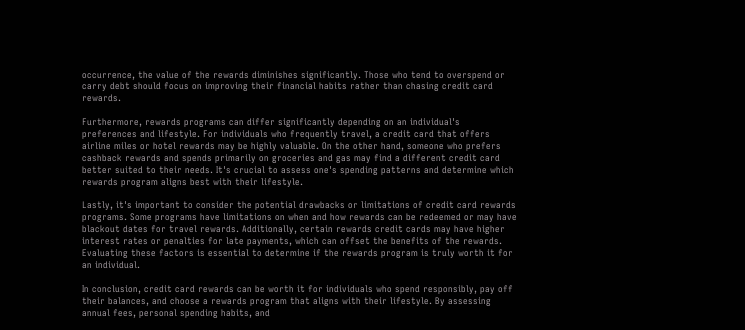occurrence, the value of the rewards diminishes significantly. Those who tend to overspend or carry debt should focus on improving their financial habits rather than chasing credit card rewards.

Furthermore, rewards programs can differ significantly depending on an individual's preferences and lifestyle. For individuals who frequently travel, a credit card that offers airline miles or hotel rewards may be highly valuable. On the other hand, someone who prefers cashback rewards and spends primarily on groceries and gas may find a different credit card better suited to their needs. It's crucial to assess one's spending patterns and determine which rewards program aligns best with their lifestyle.

Lastly, it's important to consider the potential drawbacks or limitations of credit card rewards programs. Some programs have limitations on when and how rewards can be redeemed or may have blackout dates for travel rewards. Additionally, certain rewards credit cards may have higher interest rates or penalties for late payments, which can offset the benefits of the rewards. Evaluating these factors is essential to determine if the rewards program is truly worth it for an individual.

In conclusion, credit card rewards can be worth it for individuals who spend responsibly, pay off their balances, and choose a rewards program that aligns with their lifestyle. By assessing annual fees, personal spending habits, and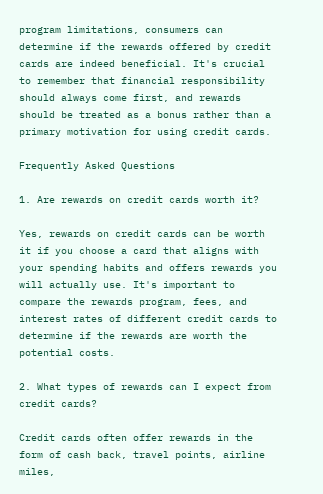program limitations, consumers can determine if the rewards offered by credit cards are indeed beneficial. It's crucial to remember that financial responsibility should always come first, and rewards should be treated as a bonus rather than a primary motivation for using credit cards.

Frequently Asked Questions

1. Are rewards on credit cards worth it?

Yes, rewards on credit cards can be worth it if you choose a card that aligns with your spending habits and offers rewards you will actually use. It's important to compare the rewards program, fees, and interest rates of different credit cards to determine if the rewards are worth the potential costs.

2. What types of rewards can I expect from credit cards?

Credit cards often offer rewards in the form of cash back, travel points, airline miles,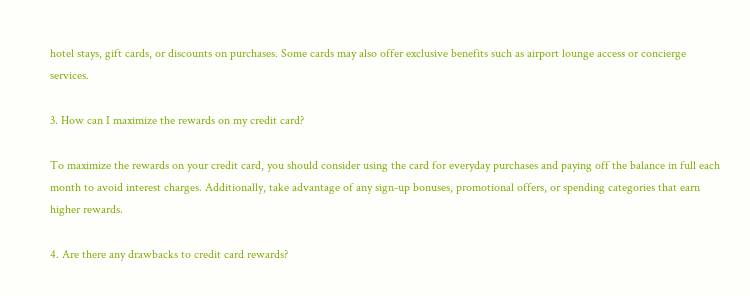hotel stays, gift cards, or discounts on purchases. Some cards may also offer exclusive benefits such as airport lounge access or concierge services.

3. How can I maximize the rewards on my credit card?

To maximize the rewards on your credit card, you should consider using the card for everyday purchases and paying off the balance in full each month to avoid interest charges. Additionally, take advantage of any sign-up bonuses, promotional offers, or spending categories that earn higher rewards.

4. Are there any drawbacks to credit card rewards?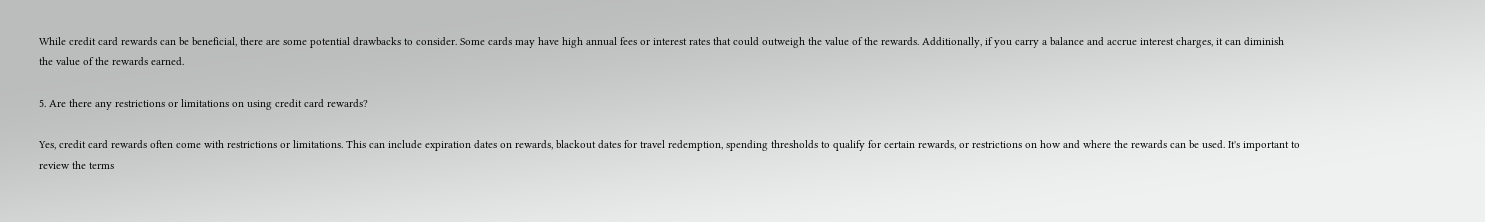While credit card rewards can be beneficial, there are some potential drawbacks to consider. Some cards may have high annual fees or interest rates that could outweigh the value of the rewards. Additionally, if you carry a balance and accrue interest charges, it can diminish the value of the rewards earned.

5. Are there any restrictions or limitations on using credit card rewards?

Yes, credit card rewards often come with restrictions or limitations. This can include expiration dates on rewards, blackout dates for travel redemption, spending thresholds to qualify for certain rewards, or restrictions on how and where the rewards can be used. It's important to review the terms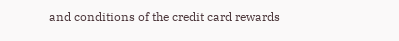and conditions of the credit card rewards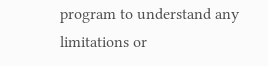program to understand any limitations or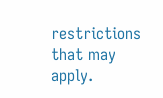restrictions that may apply.